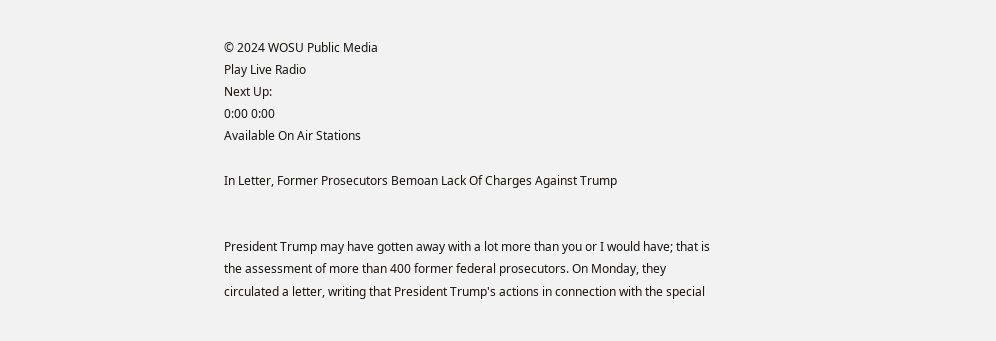© 2024 WOSU Public Media
Play Live Radio
Next Up:
0:00 0:00
Available On Air Stations

In Letter, Former Prosecutors Bemoan Lack Of Charges Against Trump


President Trump may have gotten away with a lot more than you or I would have; that is the assessment of more than 400 former federal prosecutors. On Monday, they circulated a letter, writing that President Trump's actions in connection with the special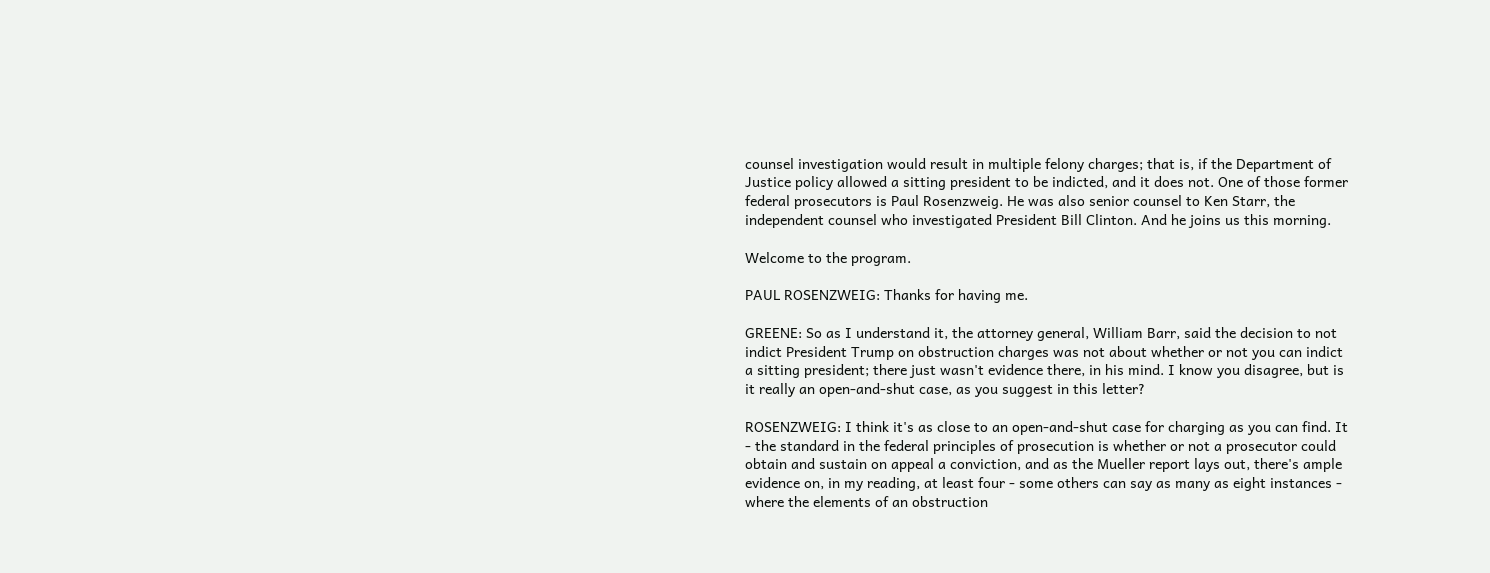counsel investigation would result in multiple felony charges; that is, if the Department of Justice policy allowed a sitting president to be indicted, and it does not. One of those former federal prosecutors is Paul Rosenzweig. He was also senior counsel to Ken Starr, the independent counsel who investigated President Bill Clinton. And he joins us this morning.

Welcome to the program.

PAUL ROSENZWEIG: Thanks for having me.

GREENE: So as I understand it, the attorney general, William Barr, said the decision to not indict President Trump on obstruction charges was not about whether or not you can indict a sitting president; there just wasn't evidence there, in his mind. I know you disagree, but is it really an open-and-shut case, as you suggest in this letter?

ROSENZWEIG: I think it's as close to an open-and-shut case for charging as you can find. It - the standard in the federal principles of prosecution is whether or not a prosecutor could obtain and sustain on appeal a conviction, and as the Mueller report lays out, there's ample evidence on, in my reading, at least four - some others can say as many as eight instances - where the elements of an obstruction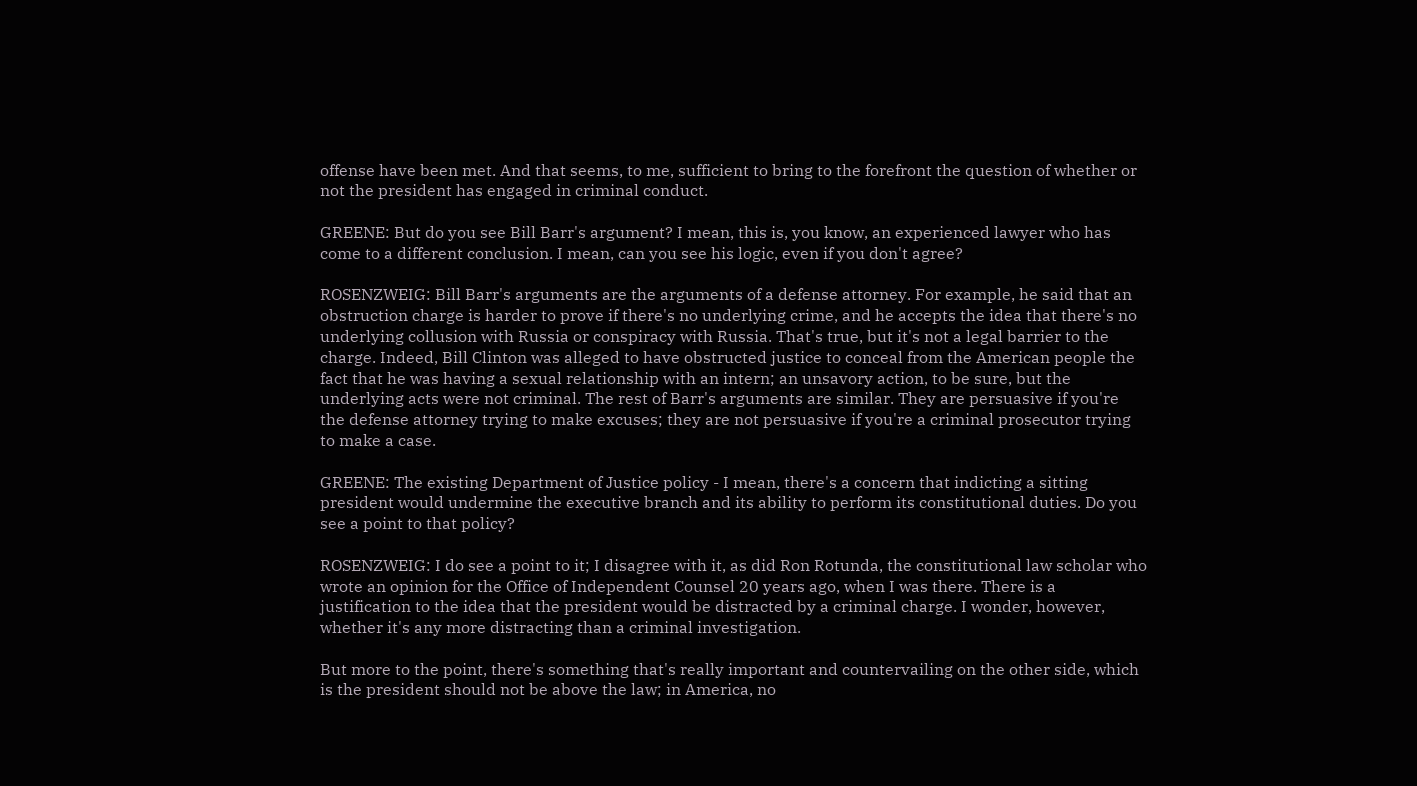offense have been met. And that seems, to me, sufficient to bring to the forefront the question of whether or not the president has engaged in criminal conduct.

GREENE: But do you see Bill Barr's argument? I mean, this is, you know, an experienced lawyer who has come to a different conclusion. I mean, can you see his logic, even if you don't agree?

ROSENZWEIG: Bill Barr's arguments are the arguments of a defense attorney. For example, he said that an obstruction charge is harder to prove if there's no underlying crime, and he accepts the idea that there's no underlying collusion with Russia or conspiracy with Russia. That's true, but it's not a legal barrier to the charge. Indeed, Bill Clinton was alleged to have obstructed justice to conceal from the American people the fact that he was having a sexual relationship with an intern; an unsavory action, to be sure, but the underlying acts were not criminal. The rest of Barr's arguments are similar. They are persuasive if you're the defense attorney trying to make excuses; they are not persuasive if you're a criminal prosecutor trying to make a case.

GREENE: The existing Department of Justice policy - I mean, there's a concern that indicting a sitting president would undermine the executive branch and its ability to perform its constitutional duties. Do you see a point to that policy?

ROSENZWEIG: I do see a point to it; I disagree with it, as did Ron Rotunda, the constitutional law scholar who wrote an opinion for the Office of Independent Counsel 20 years ago, when I was there. There is a justification to the idea that the president would be distracted by a criminal charge. I wonder, however, whether it's any more distracting than a criminal investigation.

But more to the point, there's something that's really important and countervailing on the other side, which is the president should not be above the law; in America, no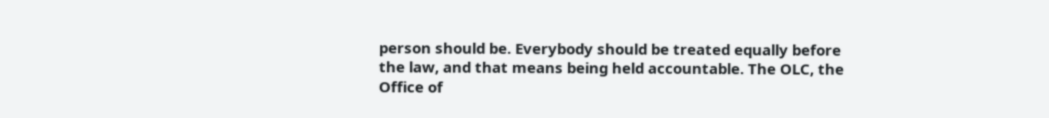person should be. Everybody should be treated equally before the law, and that means being held accountable. The OLC, the Office of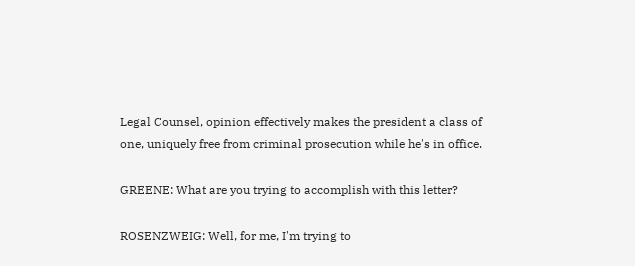Legal Counsel, opinion effectively makes the president a class of one, uniquely free from criminal prosecution while he's in office.

GREENE: What are you trying to accomplish with this letter?

ROSENZWEIG: Well, for me, I'm trying to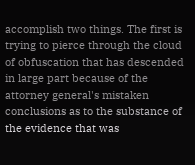accomplish two things. The first is trying to pierce through the cloud of obfuscation that has descended in large part because of the attorney general's mistaken conclusions as to the substance of the evidence that was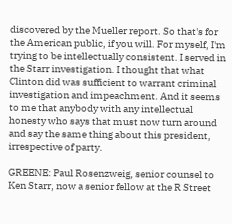discovered by the Mueller report. So that's for the American public, if you will. For myself, I'm trying to be intellectually consistent. I served in the Starr investigation. I thought that what Clinton did was sufficient to warrant criminal investigation and impeachment. And it seems to me that anybody with any intellectual honesty who says that must now turn around and say the same thing about this president, irrespective of party.

GREENE: Paul Rosenzweig, senior counsel to Ken Starr, now a senior fellow at the R Street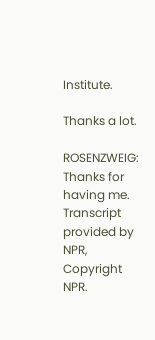Institute.

Thanks a lot.

ROSENZWEIG: Thanks for having me. Transcript provided by NPR, Copyright NPR.